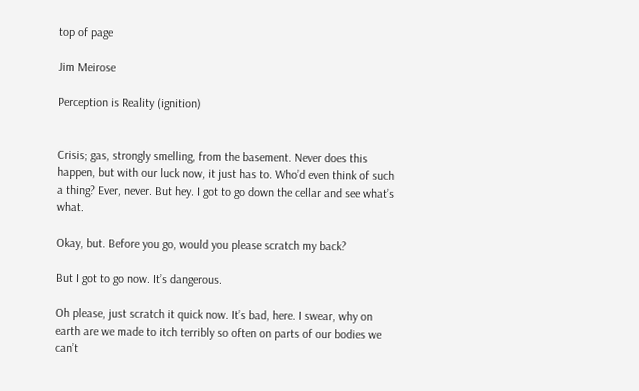top of page

Jim Meirose

Perception is Reality (ignition)


Crisis; gas, strongly smelling, from the basement. Never does this happen, but with our luck now, it just has to. Who’d even think of such a thing? Ever, never. But hey. I got to go down the cellar and see what’s what.

Okay, but. Before you go, would you please scratch my back?

But I got to go now. It’s dangerous.

Oh please, just scratch it quick now. It’s bad, here. I swear, why on earth are we made to itch terribly so often on parts of our bodies we can’t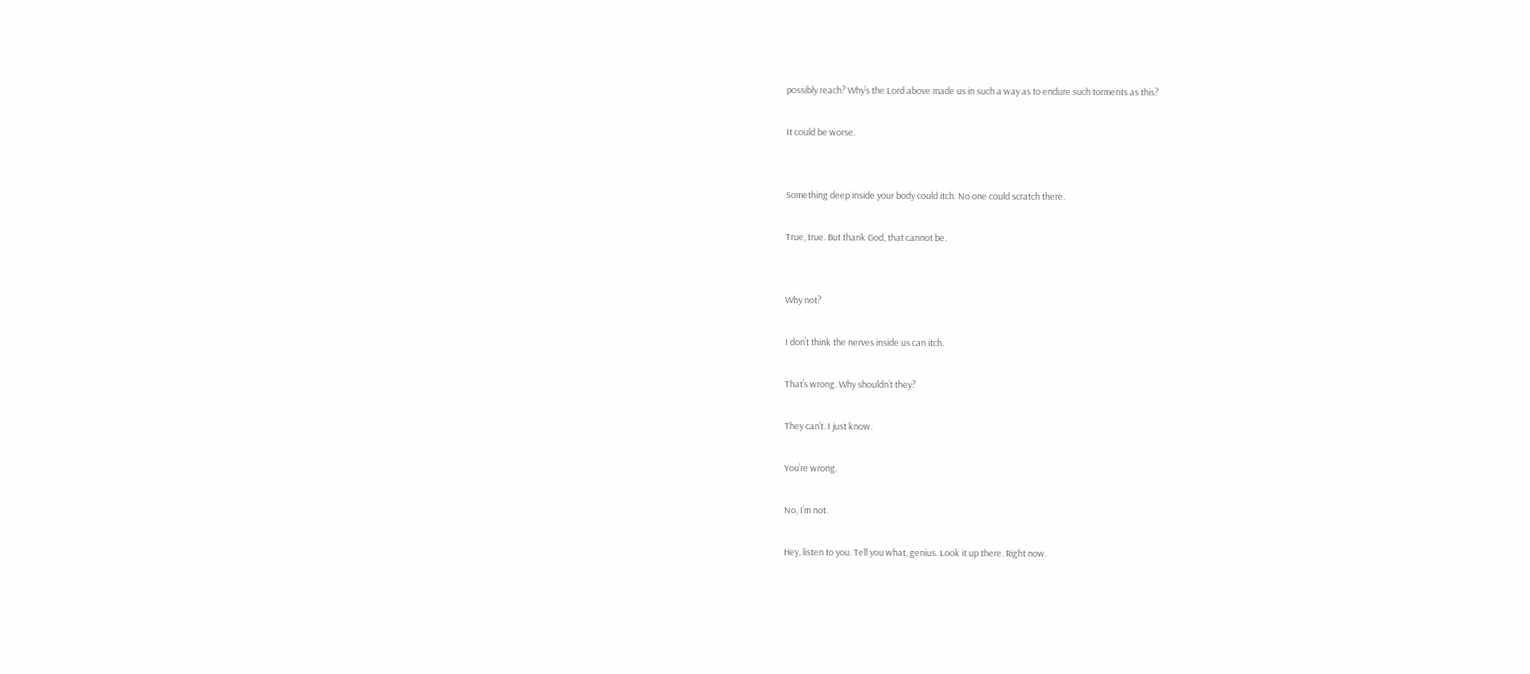possibly reach? Why’s the Lord above made us in such a way as to endure such torments as this?

It could be worse.


Something deep inside your body could itch. No one could scratch there.

True, true. But thank God, that cannot be.


Why not?

I don’t think the nerves inside us can itch.

That’s wrong. Why shouldn’t they?

They can’t. I just know.

You’re wrong.

No, I’m not.

Hey, listen to you. Tell you what, genius. Look it up there. Right now.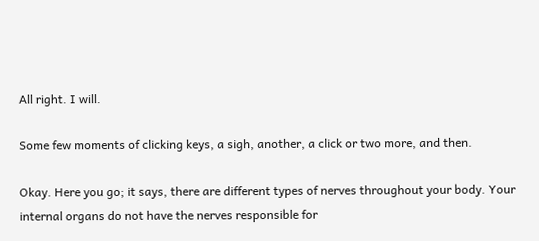All right. I will.

Some few moments of clicking keys, a sigh, another, a click or two more, and then.

Okay. Here you go; it says, there are different types of nerves throughout your body. Your internal organs do not have the nerves responsible for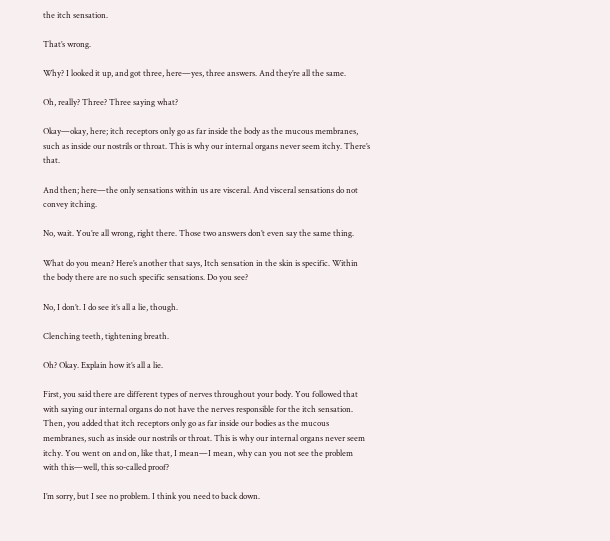the itch sensation.

That’s wrong.

Why? I looked it up, and got three, here—yes, three answers. And they’re all the same.

Oh, really? Three? Three saying what?

Okay—okay, here; itch receptors only go as far inside the body as the mucous membranes, such as inside our nostrils or throat. This is why our internal organs never seem itchy. There’s that.

And then; here—the only sensations within us are visceral. And visceral sensations do not convey itching.

No, wait. You’re all wrong, right there. Those two answers don’t even say the same thing.

What do you mean? Here’s another that says, Itch sensation in the skin is specific. Within the body there are no such specific sensations. Do you see?

No, I don’t. I do see it’s all a lie, though.

Clenching teeth, tightening breath.

Oh? Okay. Explain how it’s all a lie.

First, you said there are different types of nerves throughout your body. You followed that with saying our internal organs do not have the nerves responsible for the itch sensation. Then, you added that itch receptors only go as far inside our bodies as the mucous membranes, such as inside our nostrils or throat. This is why our internal organs never seem itchy. You went on and on, like that, I mean—I mean, why can you not see the problem with this—well, this so-called proof?

I’m sorry, but I see no problem. I think you need to back down.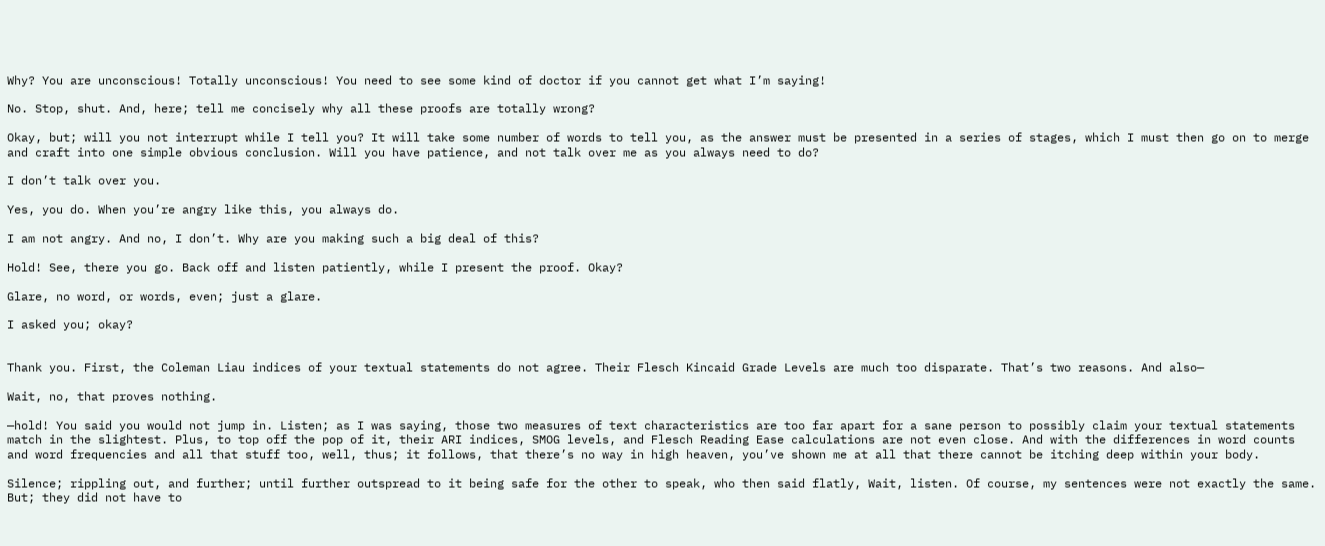Why? You are unconscious! Totally unconscious! You need to see some kind of doctor if you cannot get what I’m saying!

No. Stop, shut. And, here; tell me concisely why all these proofs are totally wrong?

Okay, but; will you not interrupt while I tell you? It will take some number of words to tell you, as the answer must be presented in a series of stages, which I must then go on to merge and craft into one simple obvious conclusion. Will you have patience, and not talk over me as you always need to do?

I don’t talk over you.

Yes, you do. When you’re angry like this, you always do.

I am not angry. And no, I don’t. Why are you making such a big deal of this?

Hold! See, there you go. Back off and listen patiently, while I present the proof. Okay?

Glare, no word, or words, even; just a glare.

I asked you; okay?


Thank you. First, the Coleman Liau indices of your textual statements do not agree. Their Flesch Kincaid Grade Levels are much too disparate. That’s two reasons. And also—

Wait, no, that proves nothing.

—hold! You said you would not jump in. Listen; as I was saying, those two measures of text characteristics are too far apart for a sane person to possibly claim your textual statements match in the slightest. Plus, to top off the pop of it, their ARI indices, SMOG levels, and Flesch Reading Ease calculations are not even close. And with the differences in word counts and word frequencies and all that stuff too, well, thus; it follows, that there’s no way in high heaven, you’ve shown me at all that there cannot be itching deep within your body.

Silence; rippling out, and further; until further outspread to it being safe for the other to speak, who then said flatly, Wait, listen. Of course, my sentences were not exactly the same. But; they did not have to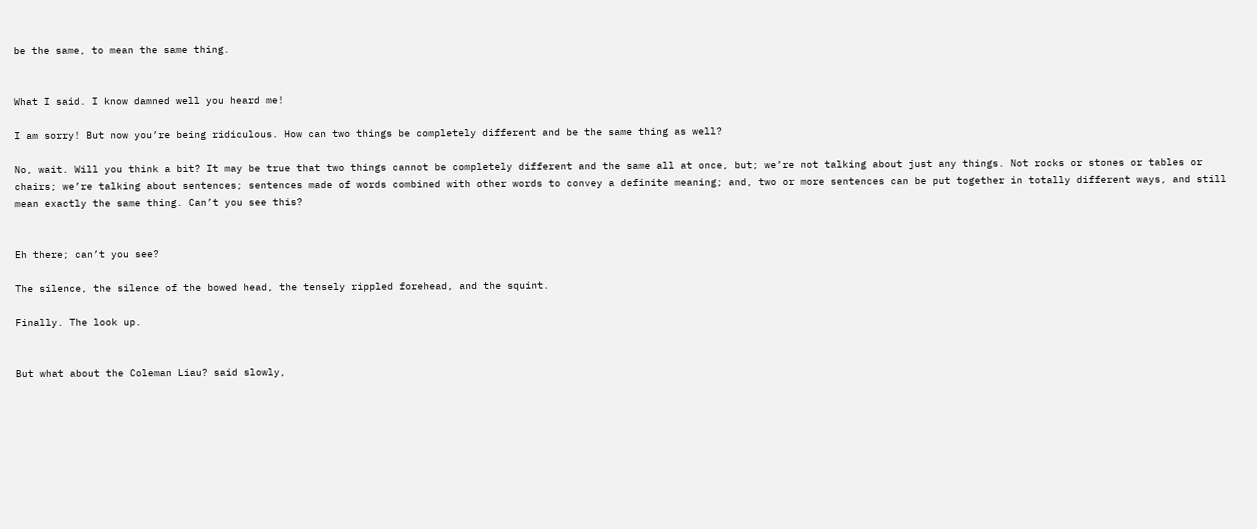be the same, to mean the same thing.


What I said. I know damned well you heard me!

I am sorry! But now you’re being ridiculous. How can two things be completely different and be the same thing as well?

No, wait. Will you think a bit? It may be true that two things cannot be completely different and the same all at once, but; we’re not talking about just any things. Not rocks or stones or tables or chairs; we’re talking about sentences; sentences made of words combined with other words to convey a definite meaning; and, two or more sentences can be put together in totally different ways, and still mean exactly the same thing. Can’t you see this?


Eh there; can’t you see?

The silence, the silence of the bowed head, the tensely rippled forehead, and the squint.

Finally. The look up.


But what about the Coleman Liau? said slowly,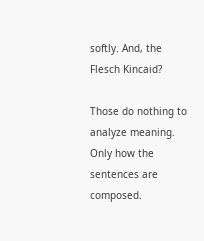softly. And, the Flesch Kincaid?

Those do nothing to analyze meaning. Only how the sentences are composed.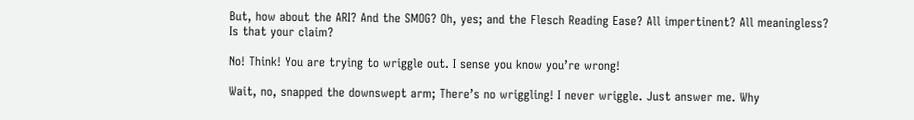But, how about the ARI? And the SMOG? Oh, yes; and the Flesch Reading Ease? All impertinent? All meaningless? Is that your claim?

No! Think! You are trying to wriggle out. I sense you know you’re wrong!

Wait, no, snapped the downswept arm; There’s no wriggling! I never wriggle. Just answer me. Why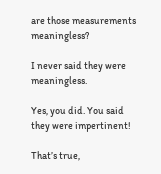are those measurements meaningless?

I never said they were meaningless.

Yes, you did. You said they were impertinent!

That’s true,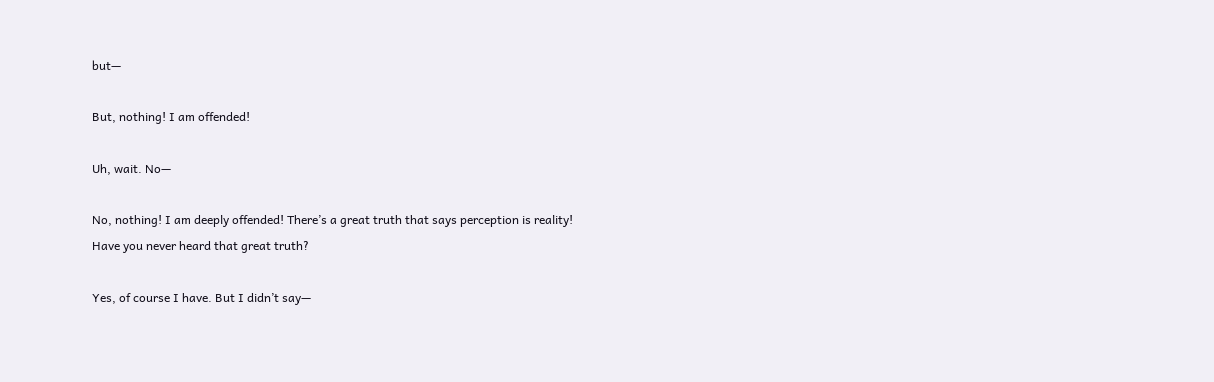but—

But, nothing! I am offended!

Uh, wait. No—

No, nothing! I am deeply offended! There’s a great truth that says perception is reality! Have you never heard that great truth?

Yes, of course I have. But I didn’t say—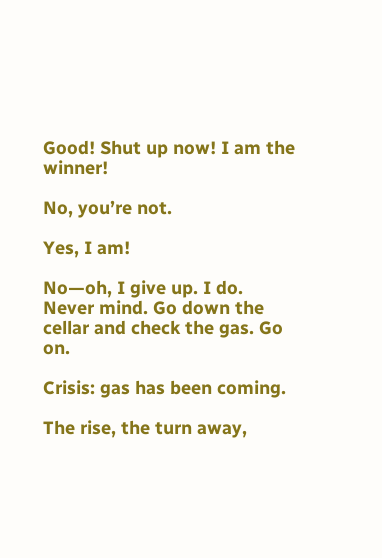Good! Shut up now! I am the winner!

No, you’re not.

Yes, I am!

No—oh, I give up. I do. Never mind. Go down the cellar and check the gas. Go on.

Crisis: gas has been coming.

The rise, the turn away,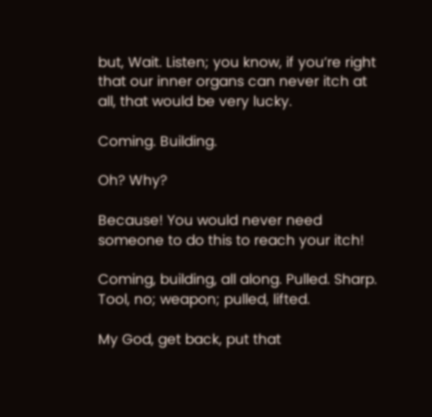but, Wait. Listen; you know, if you’re right that our inner organs can never itch at all, that would be very lucky.

Coming. Building.

Oh? Why?

Because! You would never need someone to do this to reach your itch!

Coming, building, all along. Pulled. Sharp. Tool, no; weapon; pulled, lifted.

My God, get back, put that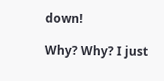down!

Why? Why? I just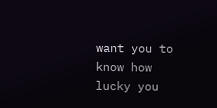want you to know how lucky you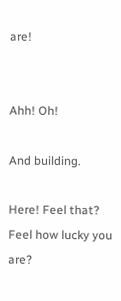are!


Ahh! Oh!

And building.

Here! Feel that? Feel how lucky you are?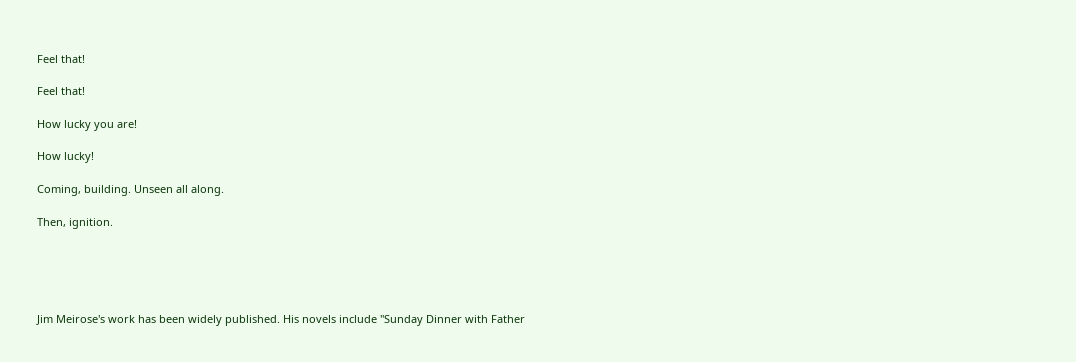Feel that!

Feel that!

How lucky you are!

How lucky!

Coming, building. Unseen all along.

Then, ignition.





Jim Meirose's work has been widely published. His novels include "Sunday Dinner with Father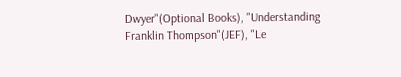Dwyer"(Optional Books), "Understanding Franklin Thompson"(JEF), "Le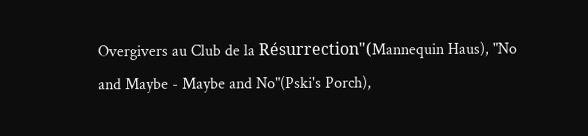Overgivers au Club de la Résurrection"(Mannequin Haus), "No and Maybe - Maybe and No"(Pski's Porch),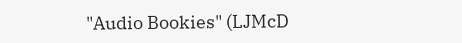"Audio Bookies" (LJMcD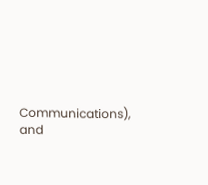Communications), and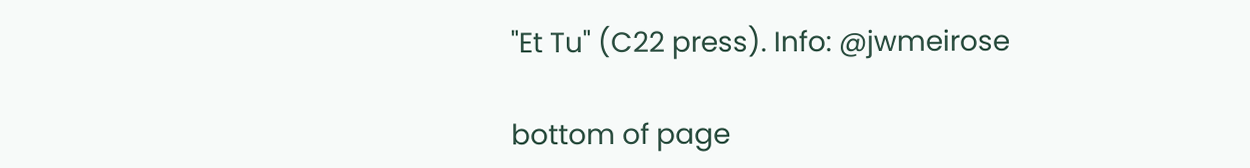"Et Tu" (C22 press). Info: @jwmeirose

bottom of page